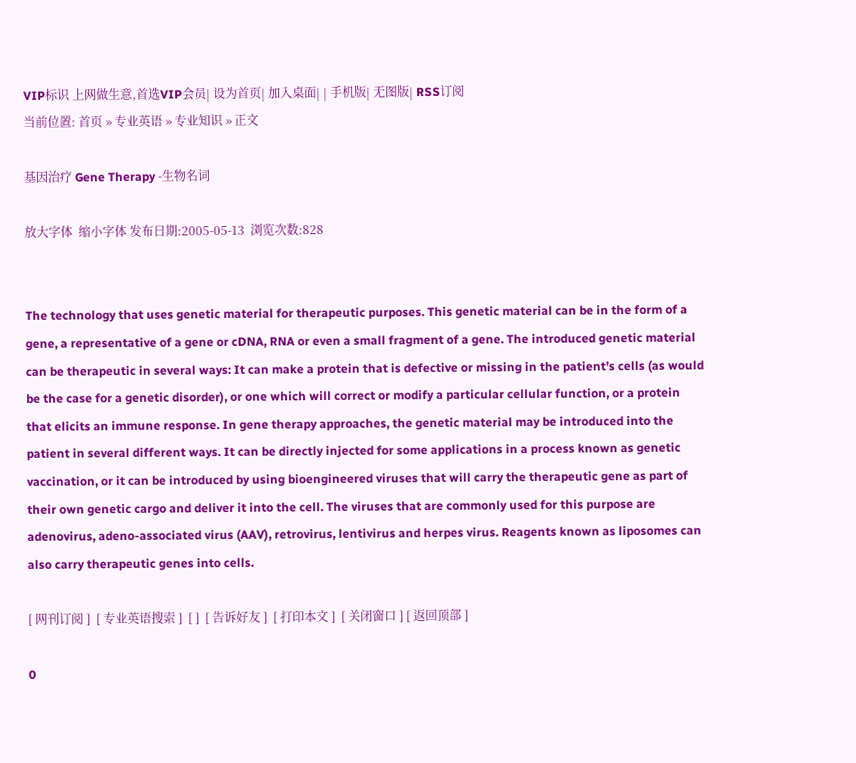VIP标识 上网做生意,首选VIP会员| 设为首页| 加入桌面| | 手机版| 无图版| RSS订阅
当前位置: 首页 » 专业英语 » 专业知识 » 正文

基因治疗 Gene Therapy -生物名词

放大字体  缩小字体 发布日期:2005-05-13  浏览次数:828


The technology that uses genetic material for therapeutic purposes. This genetic material can be in the form of a gene, a representative of a gene or cDNA, RNA or even a small fragment of a gene. The introduced genetic material can be therapeutic in several ways: It can make a protein that is defective or missing in the patient’s cells (as would be the case for a genetic disorder), or one which will correct or modify a particular cellular function, or a protein that elicits an immune response. In gene therapy approaches, the genetic material may be introduced into the patient in several different ways. It can be directly injected for some applications in a process known as genetic vaccination, or it can be introduced by using bioengineered viruses that will carry the therapeutic gene as part of their own genetic cargo and deliver it into the cell. The viruses that are commonly used for this purpose are adenovirus, adeno-associated virus (AAV), retrovirus, lentivirus and herpes virus. Reagents known as liposomes can also carry therapeutic genes into cells.

[ 网刊订阅 ]  [ 专业英语搜索 ]  [ ]  [ 告诉好友 ]  [ 打印本文 ]  [ 关闭窗口 ] [ 返回顶部 ]

0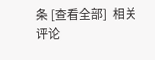条 [查看全部]  相关评论